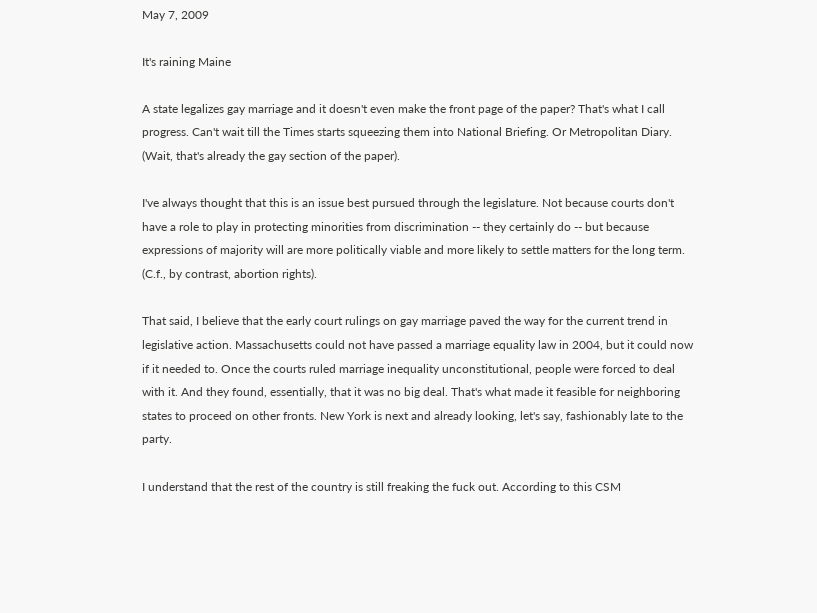May 7, 2009

It's raining Maine

A state legalizes gay marriage and it doesn't even make the front page of the paper? That's what I call progress. Can't wait till the Times starts squeezing them into National Briefing. Or Metropolitan Diary. (Wait, that's already the gay section of the paper).

I've always thought that this is an issue best pursued through the legislature. Not because courts don't have a role to play in protecting minorities from discrimination -- they certainly do -- but because expressions of majority will are more politically viable and more likely to settle matters for the long term. (C.f., by contrast, abortion rights).

That said, I believe that the early court rulings on gay marriage paved the way for the current trend in legislative action. Massachusetts could not have passed a marriage equality law in 2004, but it could now if it needed to. Once the courts ruled marriage inequality unconstitutional, people were forced to deal with it. And they found, essentially, that it was no big deal. That's what made it feasible for neighboring states to proceed on other fronts. New York is next and already looking, let's say, fashionably late to the party.

I understand that the rest of the country is still freaking the fuck out. According to this CSM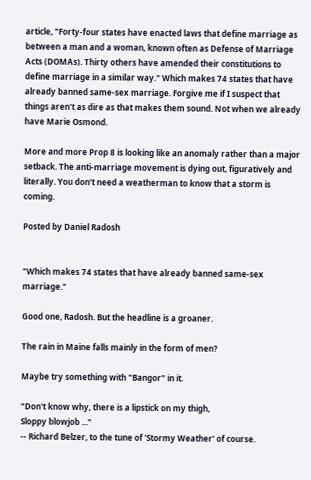article, "Forty-four states have enacted laws that define marriage as between a man and a woman, known often as Defense of Marriage Acts (DOMAs). Thirty others have amended their constitutions to define marriage in a similar way." Which makes 74 states that have already banned same-sex marriage. Forgive me if I suspect that things aren't as dire as that makes them sound. Not when we already have Marie Osmond.

More and more Prop 8 is looking like an anomaly rather than a major setback. The anti-marriage movement is dying out, figuratively and literally. You don't need a weatherman to know that a storm is coming.

Posted by Daniel Radosh


"Which makes 74 states that have already banned same-sex marriage."

Good one, Radosh. But the headline is a groaner.

The rain in Maine falls mainly in the form of men?

Maybe try something with "Bangor" in it.

"Don't know why, there is a lipstick on my thigh,
Sloppy blowjob ..."
-- Richard Belzer, to the tune of 'Stormy Weather' of course.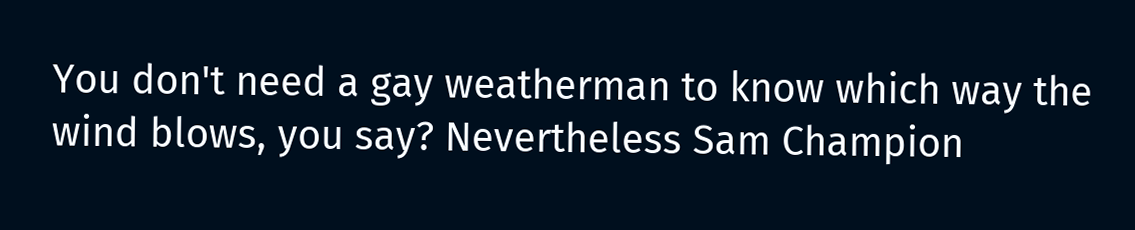You don't need a gay weatherman to know which way the wind blows, you say? Nevertheless Sam Champion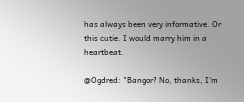has always been very informative. Or this cutie. I would marry him in a heartbeat.

@Ogdred: "Bangor? No, thanks, I'm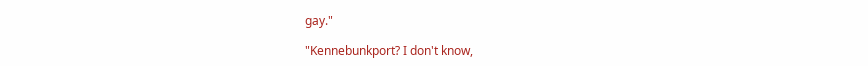gay."

"Kennebunkport? I don't know,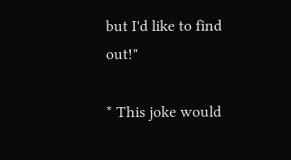but I'd like to find out!"

* This joke would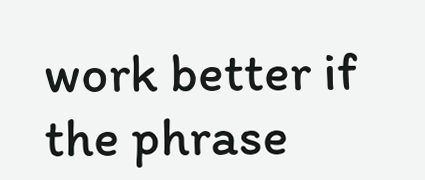work better if the phrase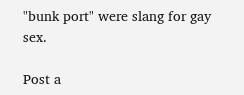"bunk port" were slang for gay sex.

Post a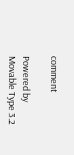comment

Powered by
Movable Type 3.2